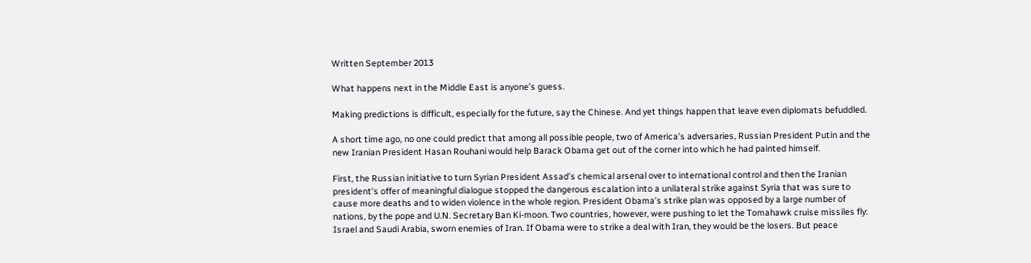Written September 2013

What happens next in the Middle East is anyone’s guess.

Making predictions is difficult, especially for the future, say the Chinese. And yet things happen that leave even diplomats befuddled.

A short time ago, no one could predict that among all possible people, two of America’s adversaries, Russian President Putin and the new Iranian President Hasan Rouhani would help Barack Obama get out of the corner into which he had painted himself.

First, the Russian initiative to turn Syrian President Assad’s chemical arsenal over to international control and then the Iranian president’s offer of meaningful dialogue stopped the dangerous escalation into a unilateral strike against Syria that was sure to cause more deaths and to widen violence in the whole region. President Obama’s strike plan was opposed by a large number of nations, by the pope and U.N. Secretary Ban Ki-moon. Two countries, however, were pushing to let the Tomahawk cruise missiles fly: Israel and Saudi Arabia, sworn enemies of Iran. If Obama were to strike a deal with Iran, they would be the losers. But peace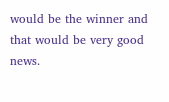would be the winner and that would be very good news.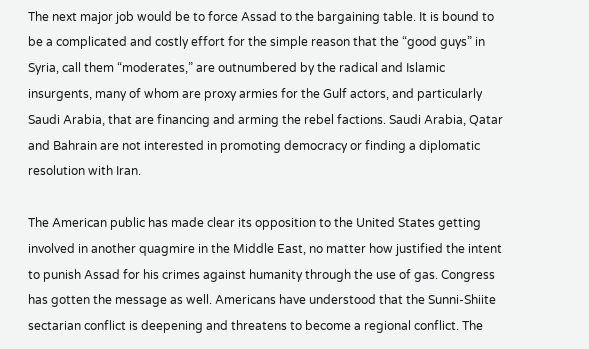The next major job would be to force Assad to the bargaining table. It is bound to be a complicated and costly effort for the simple reason that the “good guys” in Syria, call them “moderates,” are outnumbered by the radical and Islamic insurgents, many of whom are proxy armies for the Gulf actors, and particularly Saudi Arabia, that are financing and arming the rebel factions. Saudi Arabia, Qatar and Bahrain are not interested in promoting democracy or finding a diplomatic resolution with Iran.

The American public has made clear its opposition to the United States getting involved in another quagmire in the Middle East, no matter how justified the intent to punish Assad for his crimes against humanity through the use of gas. Congress has gotten the message as well. Americans have understood that the Sunni-Shiite sectarian conflict is deepening and threatens to become a regional conflict. The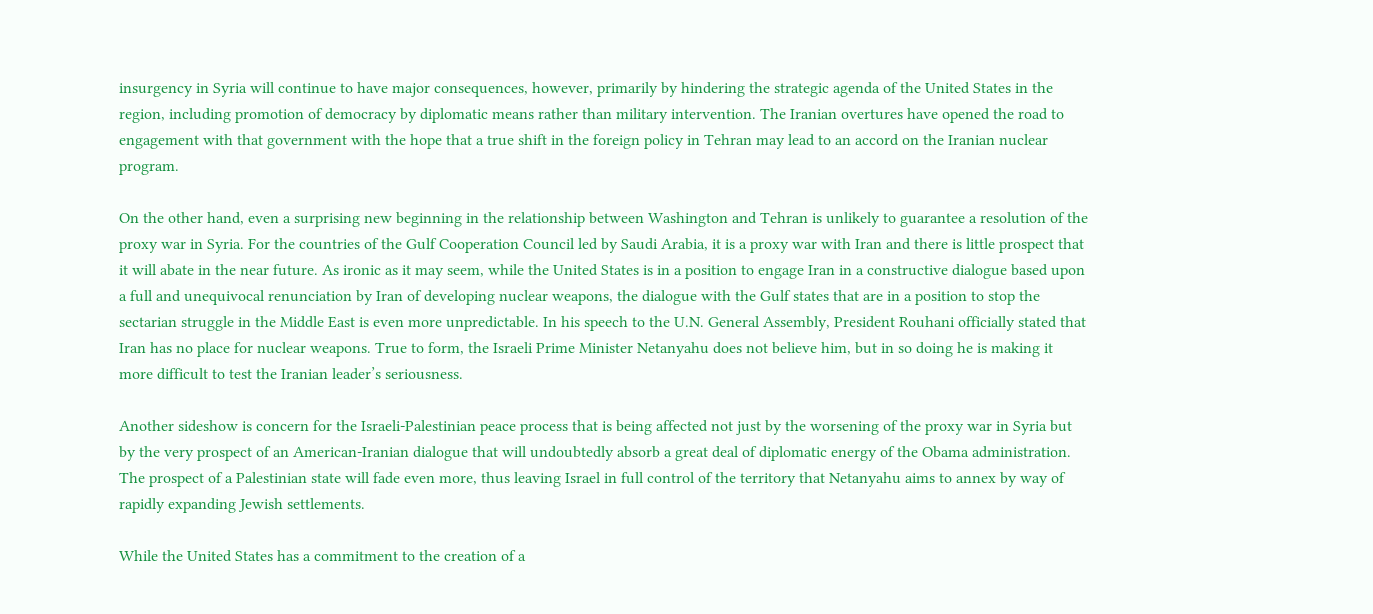insurgency in Syria will continue to have major consequences, however, primarily by hindering the strategic agenda of the United States in the region, including promotion of democracy by diplomatic means rather than military intervention. The Iranian overtures have opened the road to engagement with that government with the hope that a true shift in the foreign policy in Tehran may lead to an accord on the Iranian nuclear program.

On the other hand, even a surprising new beginning in the relationship between Washington and Tehran is unlikely to guarantee a resolution of the proxy war in Syria. For the countries of the Gulf Cooperation Council led by Saudi Arabia, it is a proxy war with Iran and there is little prospect that it will abate in the near future. As ironic as it may seem, while the United States is in a position to engage Iran in a constructive dialogue based upon a full and unequivocal renunciation by Iran of developing nuclear weapons, the dialogue with the Gulf states that are in a position to stop the sectarian struggle in the Middle East is even more unpredictable. In his speech to the U.N. General Assembly, President Rouhani officially stated that Iran has no place for nuclear weapons. True to form, the Israeli Prime Minister Netanyahu does not believe him, but in so doing he is making it more difficult to test the Iranian leader’s seriousness.

Another sideshow is concern for the Israeli-Palestinian peace process that is being affected not just by the worsening of the proxy war in Syria but by the very prospect of an American-Iranian dialogue that will undoubtedly absorb a great deal of diplomatic energy of the Obama administration. The prospect of a Palestinian state will fade even more, thus leaving Israel in full control of the territory that Netanyahu aims to annex by way of rapidly expanding Jewish settlements.

While the United States has a commitment to the creation of a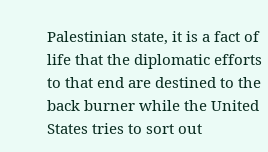Palestinian state, it is a fact of life that the diplomatic efforts to that end are destined to the back burner while the United States tries to sort out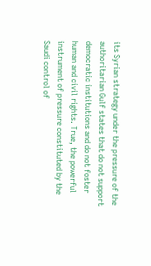its Syrian strategy under the pressure of the authoritarian Gulf states that do not support democratic institutions and do not foster human and civil rights. True, the powerful instrument of pressure constituted by the Saudi control of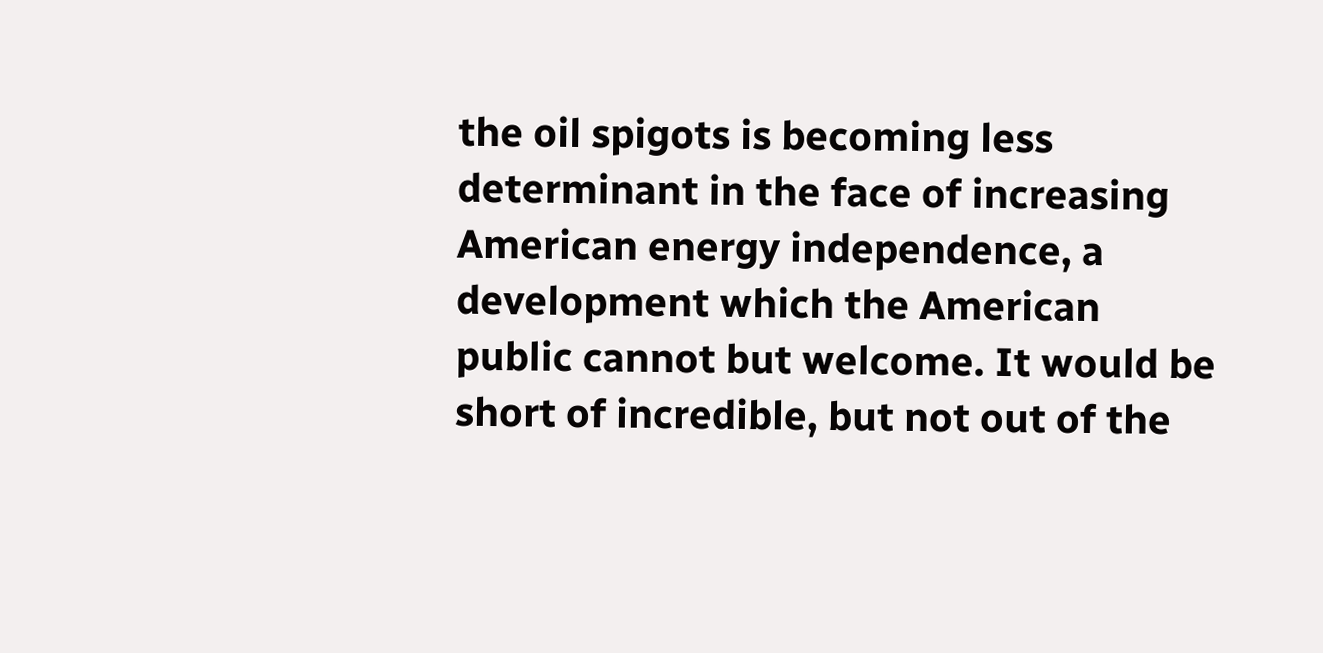the oil spigots is becoming less determinant in the face of increasing American energy independence, a development which the American public cannot but welcome. It would be short of incredible, but not out of the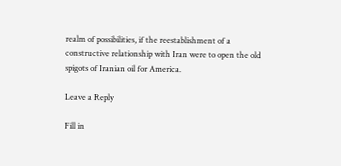realm of possibilities, if the reestablishment of a constructive relationship with Iran were to open the old spigots of Iranian oil for America.

Leave a Reply

Fill in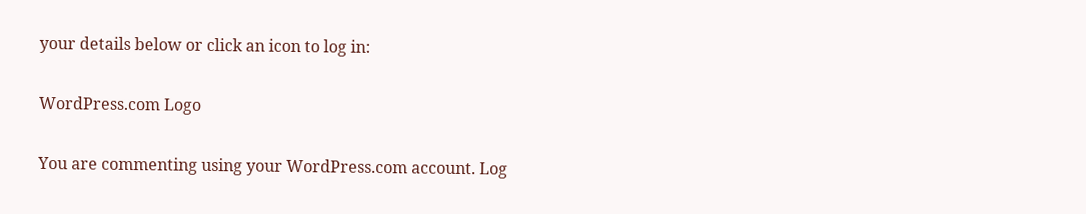your details below or click an icon to log in:

WordPress.com Logo

You are commenting using your WordPress.com account. Log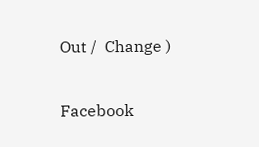Out /  Change )

Facebook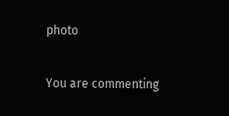photo

You are commenting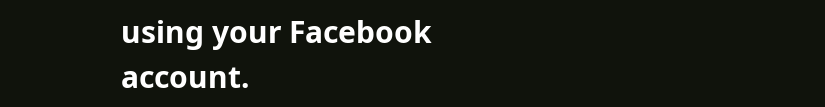using your Facebook account.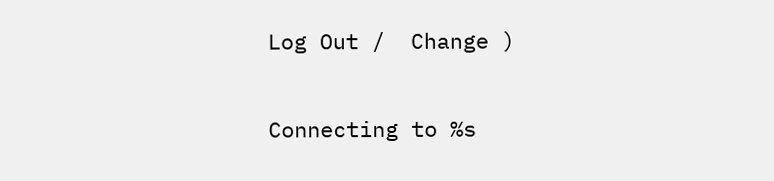Log Out /  Change )

Connecting to %s